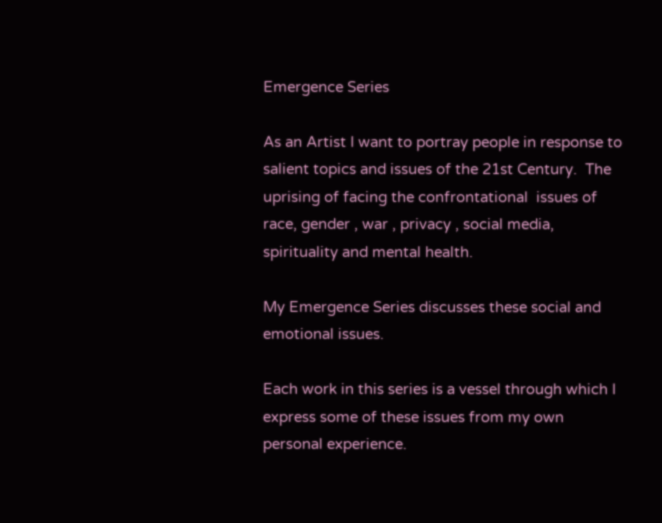Emergence Series

As an Artist I want to portray people in response to salient topics and issues of the 21st Century.  The uprising of facing the confrontational  issues of race, gender , war , privacy , social media, spirituality and mental health.

My Emergence Series discusses these social and emotional issues.

Each work in this series is a vessel through which I express some of these issues from my own personal experience.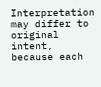Interpretation may differ to original intent, because each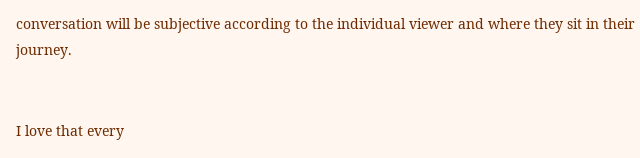conversation will be subjective according to the individual viewer and where they sit in their journey.


I love that every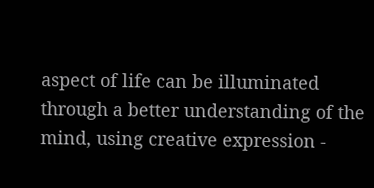aspect of life can be illuminated through a better understanding of the mind, using creative expression -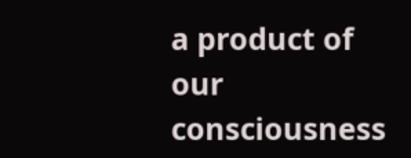a product of our consciousness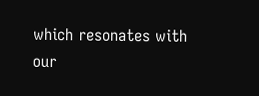which resonates with our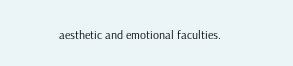aesthetic and emotional faculties.